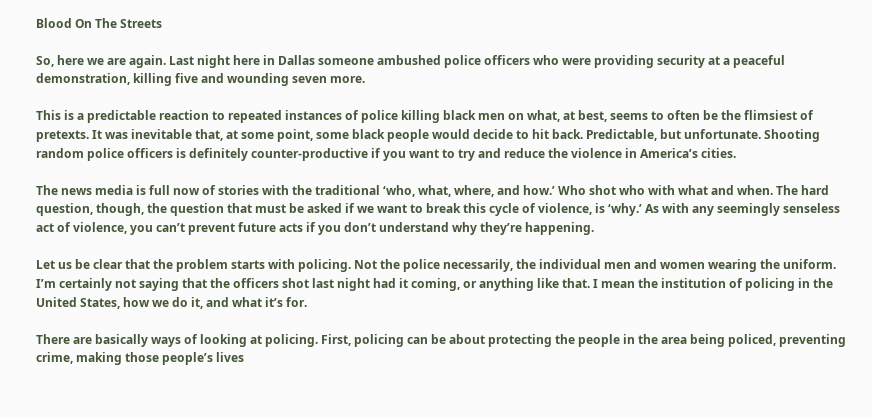Blood On The Streets

So, here we are again. Last night here in Dallas someone ambushed police officers who were providing security at a peaceful demonstration, killing five and wounding seven more.

This is a predictable reaction to repeated instances of police killing black men on what, at best, seems to often be the flimsiest of pretexts. It was inevitable that, at some point, some black people would decide to hit back. Predictable, but unfortunate. Shooting random police officers is definitely counter-productive if you want to try and reduce the violence in America’s cities.

The news media is full now of stories with the traditional ‘who, what, where, and how.’ Who shot who with what and when. The hard question, though, the question that must be asked if we want to break this cycle of violence, is ‘why.’ As with any seemingly senseless act of violence, you can’t prevent future acts if you don’t understand why they’re happening.

Let us be clear that the problem starts with policing. Not the police necessarily, the individual men and women wearing the uniform. I’m certainly not saying that the officers shot last night had it coming, or anything like that. I mean the institution of policing in the United States, how we do it, and what it’s for.

There are basically ways of looking at policing. First, policing can be about protecting the people in the area being policed, preventing crime, making those people’s lives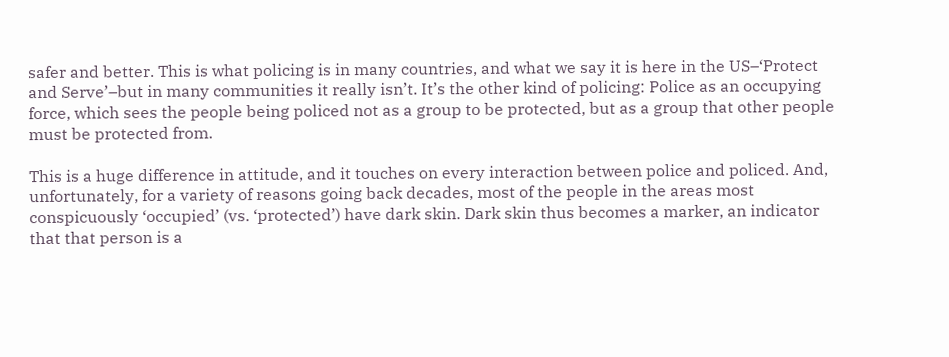safer and better. This is what policing is in many countries, and what we say it is here in the US–‘Protect and Serve’–but in many communities it really isn’t. It’s the other kind of policing: Police as an occupying force, which sees the people being policed not as a group to be protected, but as a group that other people must be protected from.

This is a huge difference in attitude, and it touches on every interaction between police and policed. And, unfortunately, for a variety of reasons going back decades, most of the people in the areas most conspicuously ‘occupied’ (vs. ‘protected’) have dark skin. Dark skin thus becomes a marker, an indicator that that person is a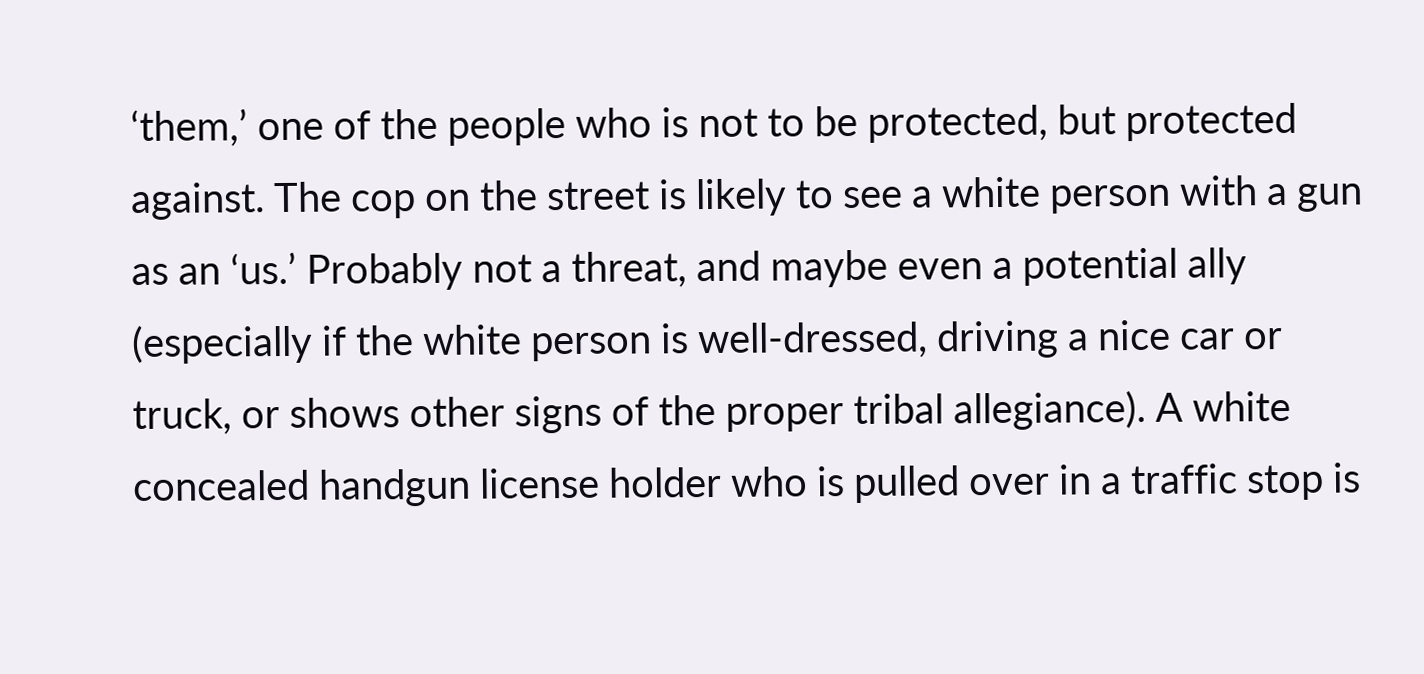‘them,’ one of the people who is not to be protected, but protected against. The cop on the street is likely to see a white person with a gun as an ‘us.’ Probably not a threat, and maybe even a potential ally (especially if the white person is well-dressed, driving a nice car or truck, or shows other signs of the proper tribal allegiance). A white concealed handgun license holder who is pulled over in a traffic stop is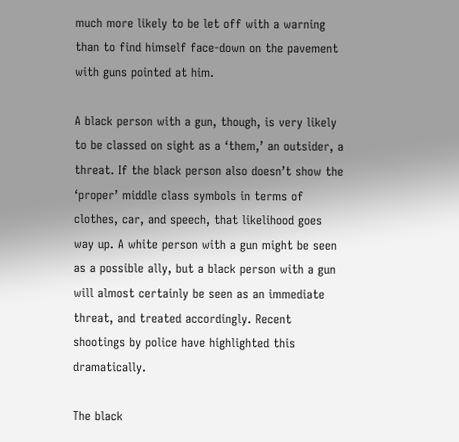much more likely to be let off with a warning than to find himself face-down on the pavement with guns pointed at him.

A black person with a gun, though, is very likely to be classed on sight as a ‘them,’ an outsider, a threat. If the black person also doesn’t show the ‘proper’ middle class symbols in terms of clothes, car, and speech, that likelihood goes way up. A white person with a gun might be seen as a possible ally, but a black person with a gun will almost certainly be seen as an immediate threat, and treated accordingly. Recent shootings by police have highlighted this dramatically.

The black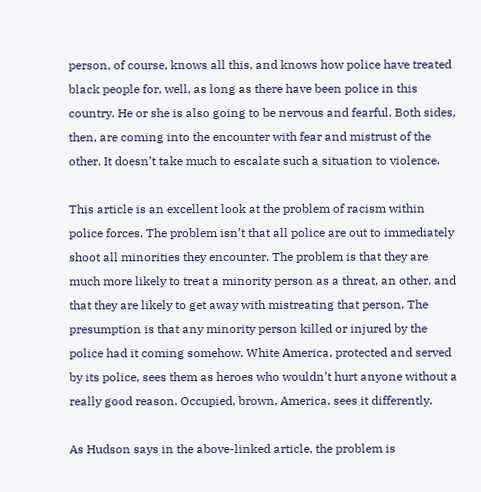person, of course, knows all this, and knows how police have treated black people for, well, as long as there have been police in this country. He or she is also going to be nervous and fearful. Both sides, then, are coming into the encounter with fear and mistrust of the other. It doesn’t take much to escalate such a situation to violence.

This article is an excellent look at the problem of racism within police forces. The problem isn’t that all police are out to immediately shoot all minorities they encounter. The problem is that they are much more likely to treat a minority person as a threat, an other, and that they are likely to get away with mistreating that person. The presumption is that any minority person killed or injured by the police had it coming somehow. White America, protected and served by its police, sees them as heroes who wouldn’t hurt anyone without a really good reason. Occupied, brown, America, sees it differently.

As Hudson says in the above-linked article, the problem is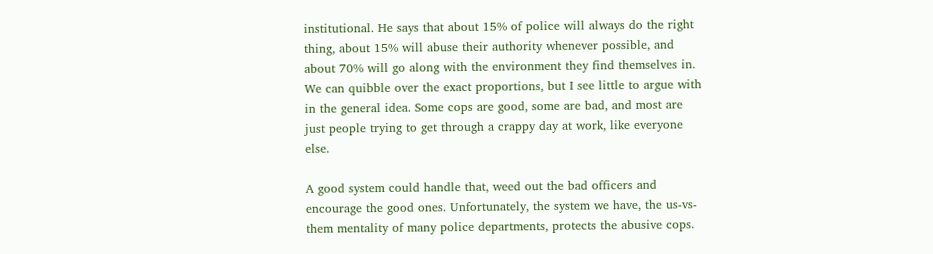institutional. He says that about 15% of police will always do the right thing, about 15% will abuse their authority whenever possible, and about 70% will go along with the environment they find themselves in. We can quibble over the exact proportions, but I see little to argue with in the general idea. Some cops are good, some are bad, and most are just people trying to get through a crappy day at work, like everyone else.

A good system could handle that, weed out the bad officers and encourage the good ones. Unfortunately, the system we have, the us-vs-them mentality of many police departments, protects the abusive cops.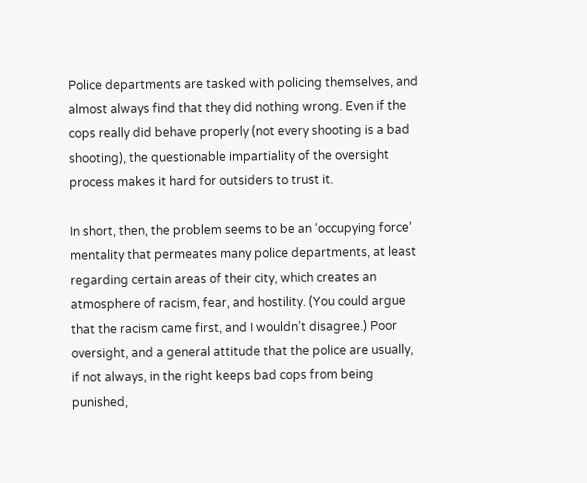Police departments are tasked with policing themselves, and almost always find that they did nothing wrong. Even if the cops really did behave properly (not every shooting is a bad shooting), the questionable impartiality of the oversight process makes it hard for outsiders to trust it.

In short, then, the problem seems to be an ‘occupying force’ mentality that permeates many police departments, at least regarding certain areas of their city, which creates an atmosphere of racism, fear, and hostility. (You could argue that the racism came first, and I wouldn’t disagree.) Poor oversight, and a general attitude that the police are usually, if not always, in the right keeps bad cops from being punished,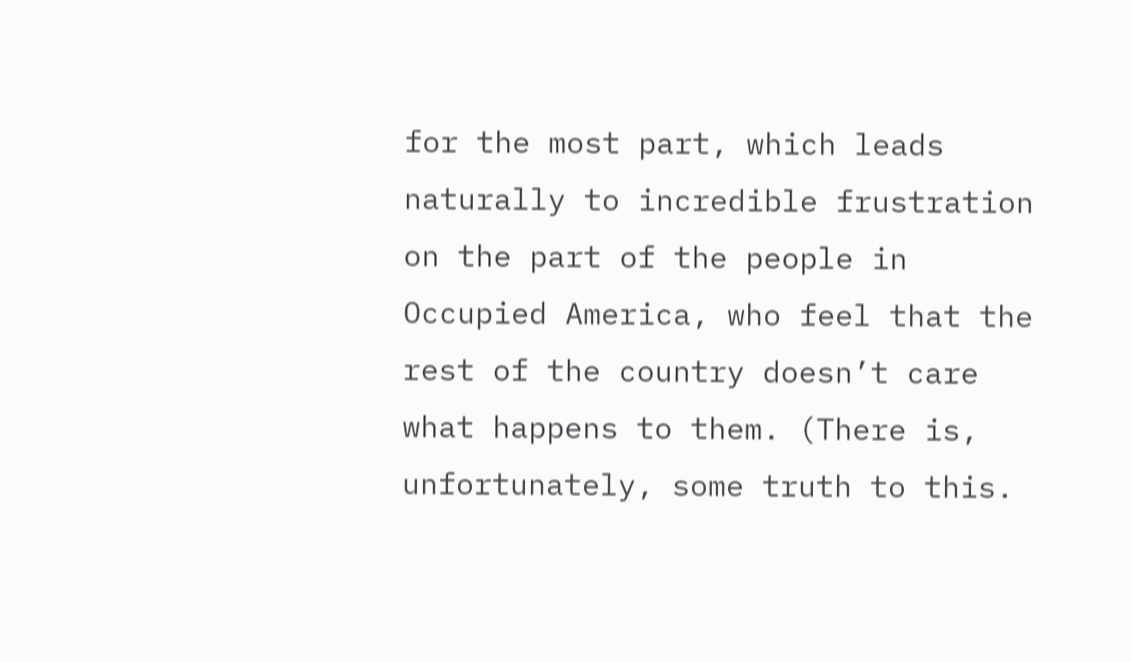for the most part, which leads naturally to incredible frustration on the part of the people in Occupied America, who feel that the rest of the country doesn’t care what happens to them. (There is, unfortunately, some truth to this.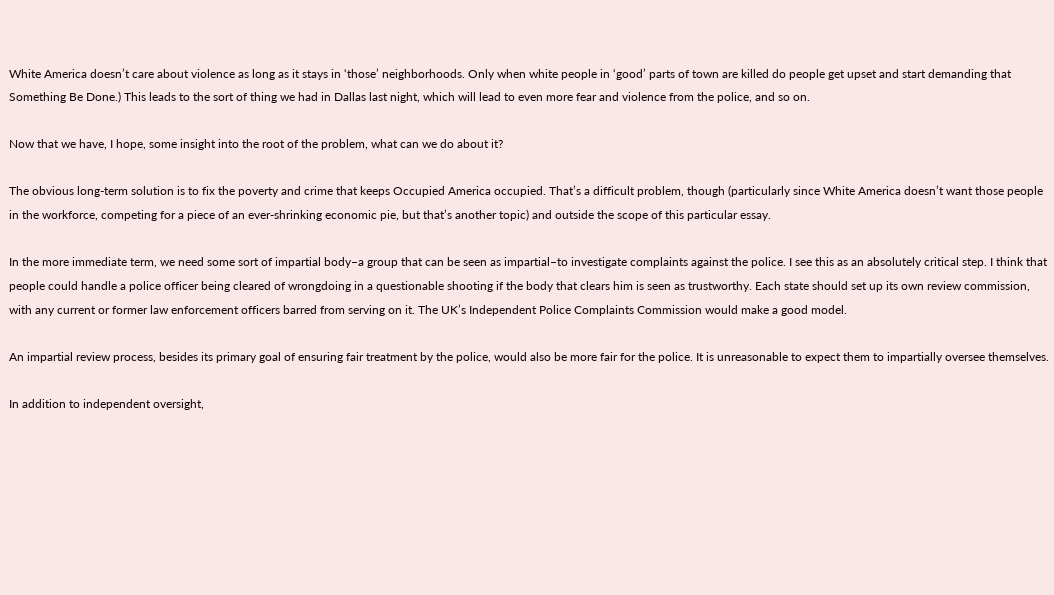White America doesn’t care about violence as long as it stays in ‘those’ neighborhoods. Only when white people in ‘good’ parts of town are killed do people get upset and start demanding that Something Be Done.) This leads to the sort of thing we had in Dallas last night, which will lead to even more fear and violence from the police, and so on.

Now that we have, I hope, some insight into the root of the problem, what can we do about it?

The obvious long-term solution is to fix the poverty and crime that keeps Occupied America occupied. That’s a difficult problem, though (particularly since White America doesn’t want those people in the workforce, competing for a piece of an ever-shrinking economic pie, but that’s another topic) and outside the scope of this particular essay.

In the more immediate term, we need some sort of impartial body–a group that can be seen as impartial–to investigate complaints against the police. I see this as an absolutely critical step. I think that people could handle a police officer being cleared of wrongdoing in a questionable shooting if the body that clears him is seen as trustworthy. Each state should set up its own review commission, with any current or former law enforcement officers barred from serving on it. The UK’s Independent Police Complaints Commission would make a good model.

An impartial review process, besides its primary goal of ensuring fair treatment by the police, would also be more fair for the police. It is unreasonable to expect them to impartially oversee themselves.

In addition to independent oversight,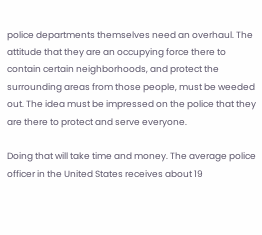police departments themselves need an overhaul. The attitude that they are an occupying force there to contain certain neighborhoods, and protect the surrounding areas from those people, must be weeded out. The idea must be impressed on the police that they are there to protect and serve everyone.

Doing that will take time and money. The average police officer in the United States receives about 19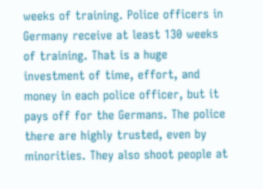weeks of training. Police officers in Germany receive at least 130 weeks of training. That is a huge investment of time, effort, and money in each police officer, but it pays off for the Germans. The police there are highly trusted, even by minorities. They also shoot people at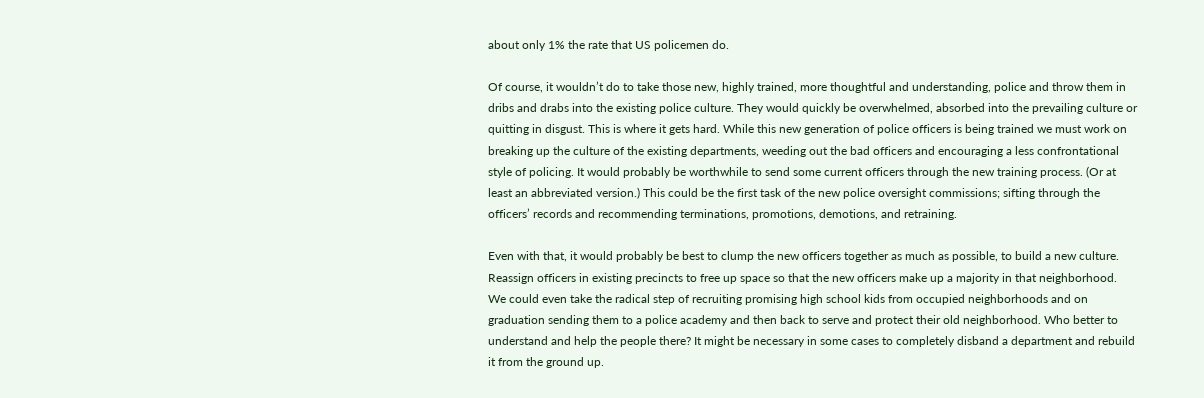about only 1% the rate that US policemen do.

Of course, it wouldn’t do to take those new, highly trained, more thoughtful and understanding, police and throw them in dribs and drabs into the existing police culture. They would quickly be overwhelmed, absorbed into the prevailing culture or quitting in disgust. This is where it gets hard. While this new generation of police officers is being trained we must work on breaking up the culture of the existing departments, weeding out the bad officers and encouraging a less confrontational style of policing. It would probably be worthwhile to send some current officers through the new training process. (Or at least an abbreviated version.) This could be the first task of the new police oversight commissions; sifting through the officers’ records and recommending terminations, promotions, demotions, and retraining.

Even with that, it would probably be best to clump the new officers together as much as possible, to build a new culture. Reassign officers in existing precincts to free up space so that the new officers make up a majority in that neighborhood. We could even take the radical step of recruiting promising high school kids from occupied neighborhoods and on graduation sending them to a police academy and then back to serve and protect their old neighborhood. Who better to understand and help the people there? It might be necessary in some cases to completely disband a department and rebuild it from the ground up.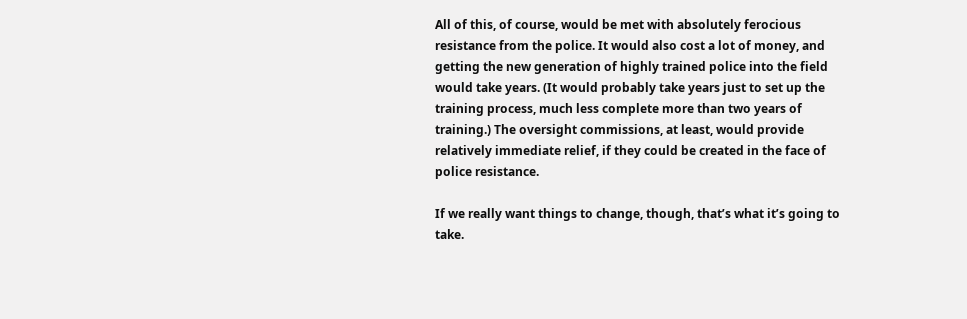All of this, of course, would be met with absolutely ferocious resistance from the police. It would also cost a lot of money, and getting the new generation of highly trained police into the field would take years. (It would probably take years just to set up the training process, much less complete more than two years of training.) The oversight commissions, at least, would provide relatively immediate relief, if they could be created in the face of police resistance.

If we really want things to change, though, that’s what it’s going to take.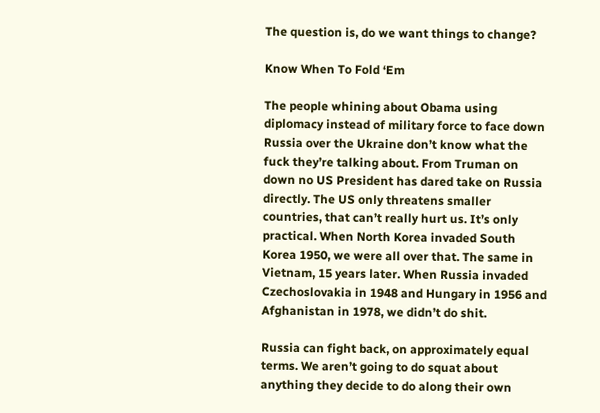The question is, do we want things to change?

Know When To Fold ‘Em

The people whining about Obama using diplomacy instead of military force to face down Russia over the Ukraine don’t know what the fuck they’re talking about. From Truman on down no US President has dared take on Russia directly. The US only threatens smaller countries, that can’t really hurt us. It’s only practical. When North Korea invaded South Korea 1950, we were all over that. The same in Vietnam, 15 years later. When Russia invaded Czechoslovakia in 1948 and Hungary in 1956 and Afghanistan in 1978, we didn’t do shit.

Russia can fight back, on approximately equal terms. We aren’t going to do squat about anything they decide to do along their own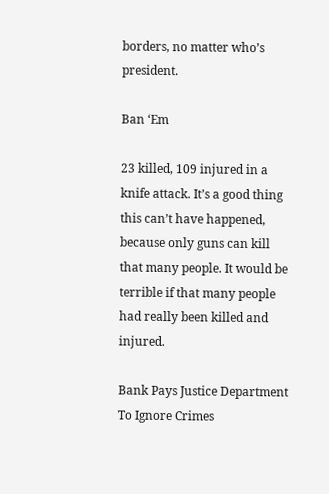borders, no matter who’s president.

Ban ‘Em

23 killed, 109 injured in a knife attack. It’s a good thing this can’t have happened, because only guns can kill that many people. It would be terrible if that many people had really been killed and injured.

Bank Pays Justice Department To Ignore Crimes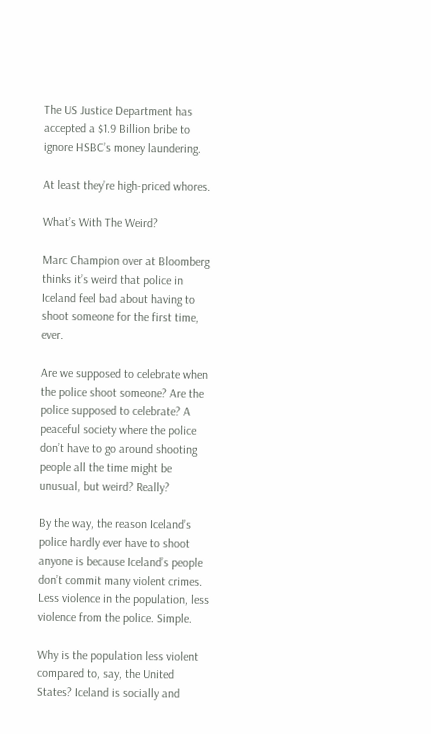The US Justice Department has accepted a $1.9 Billion bribe to ignore HSBC’s money laundering.

At least they’re high-priced whores.

What’s With The Weird?

Marc Champion over at Bloomberg thinks it’s weird that police in Iceland feel bad about having to shoot someone for the first time, ever.

Are we supposed to celebrate when the police shoot someone? Are the police supposed to celebrate? A peaceful society where the police don’t have to go around shooting people all the time might be unusual, but weird? Really?

By the way, the reason Iceland’s police hardly ever have to shoot anyone is because Iceland’s people don’t commit many violent crimes. Less violence in the population, less violence from the police. Simple.

Why is the population less violent compared to, say, the United States? Iceland is socially and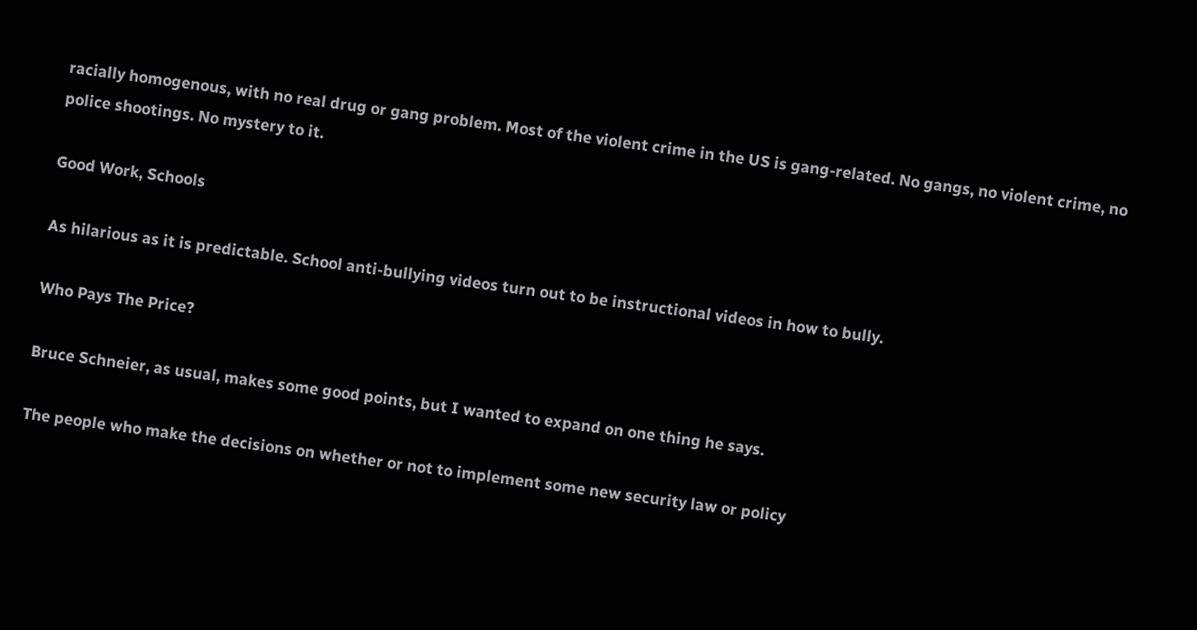racially homogenous, with no real drug or gang problem. Most of the violent crime in the US is gang-related. No gangs, no violent crime, no police shootings. No mystery to it.

Good Work, Schools

As hilarious as it is predictable. School anti-bullying videos turn out to be instructional videos in how to bully.

Who Pays The Price?

Bruce Schneier, as usual, makes some good points, but I wanted to expand on one thing he says.

The people who make the decisions on whether or not to implement some new security law or policy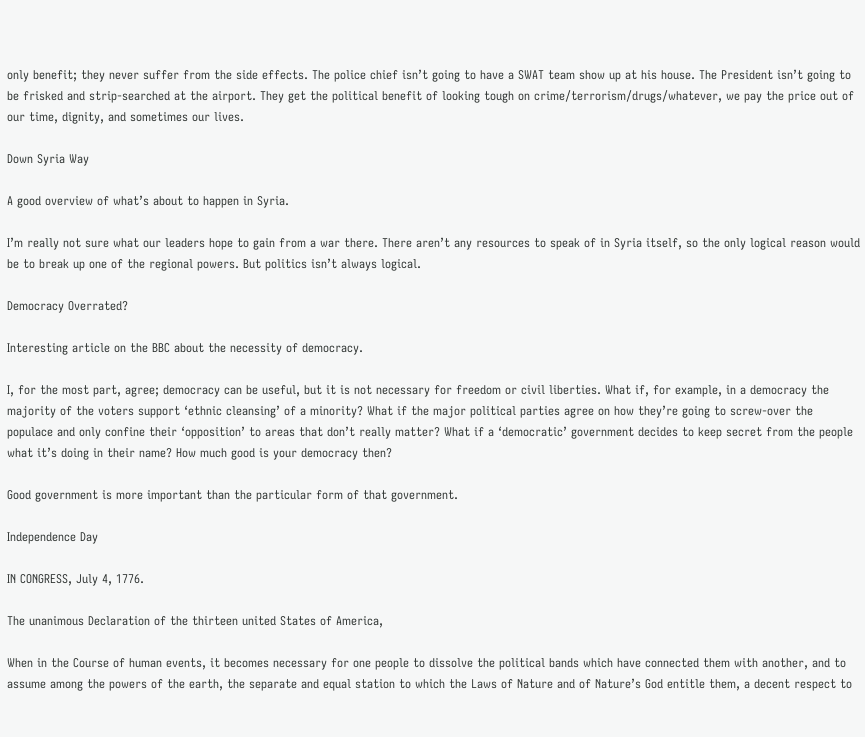only benefit; they never suffer from the side effects. The police chief isn’t going to have a SWAT team show up at his house. The President isn’t going to be frisked and strip-searched at the airport. They get the political benefit of looking tough on crime/terrorism/drugs/whatever, we pay the price out of our time, dignity, and sometimes our lives.

Down Syria Way

A good overview of what’s about to happen in Syria.

I’m really not sure what our leaders hope to gain from a war there. There aren’t any resources to speak of in Syria itself, so the only logical reason would be to break up one of the regional powers. But politics isn’t always logical.

Democracy Overrated?

Interesting article on the BBC about the necessity of democracy.

I, for the most part, agree; democracy can be useful, but it is not necessary for freedom or civil liberties. What if, for example, in a democracy the majority of the voters support ‘ethnic cleansing’ of a minority? What if the major political parties agree on how they’re going to screw-over the populace and only confine their ‘opposition’ to areas that don’t really matter? What if a ‘democratic’ government decides to keep secret from the people what it’s doing in their name? How much good is your democracy then?

Good government is more important than the particular form of that government.

Independence Day

IN CONGRESS, July 4, 1776.

The unanimous Declaration of the thirteen united States of America,

When in the Course of human events, it becomes necessary for one people to dissolve the political bands which have connected them with another, and to assume among the powers of the earth, the separate and equal station to which the Laws of Nature and of Nature’s God entitle them, a decent respect to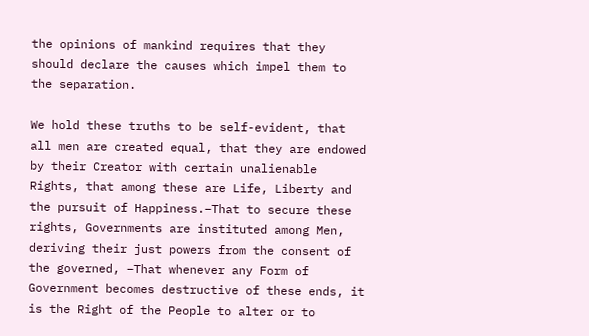the opinions of mankind requires that they should declare the causes which impel them to the separation.

We hold these truths to be self-evident, that all men are created equal, that they are endowed by their Creator with certain unalienable Rights, that among these are Life, Liberty and the pursuit of Happiness.–That to secure these rights, Governments are instituted among Men, deriving their just powers from the consent of the governed, –That whenever any Form of Government becomes destructive of these ends, it is the Right of the People to alter or to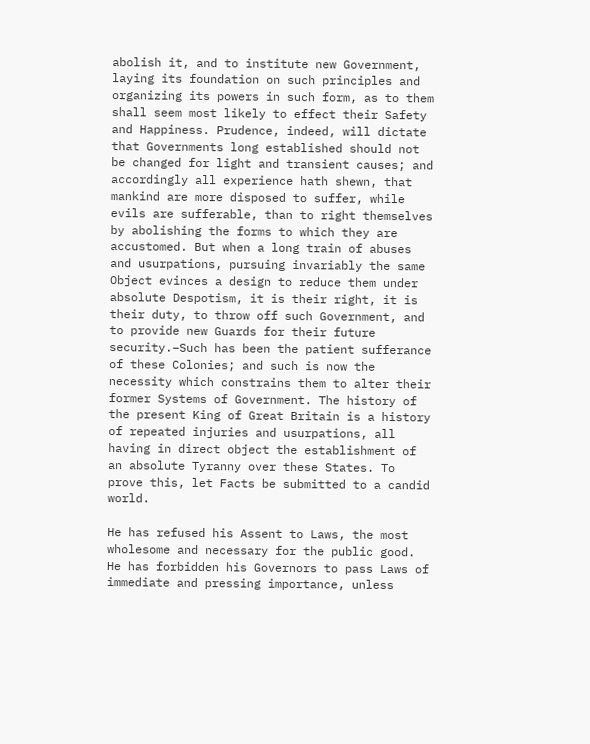abolish it, and to institute new Government, laying its foundation on such principles and organizing its powers in such form, as to them shall seem most likely to effect their Safety and Happiness. Prudence, indeed, will dictate that Governments long established should not be changed for light and transient causes; and accordingly all experience hath shewn, that mankind are more disposed to suffer, while evils are sufferable, than to right themselves by abolishing the forms to which they are accustomed. But when a long train of abuses and usurpations, pursuing invariably the same Object evinces a design to reduce them under absolute Despotism, it is their right, it is their duty, to throw off such Government, and to provide new Guards for their future security.–Such has been the patient sufferance of these Colonies; and such is now the necessity which constrains them to alter their former Systems of Government. The history of the present King of Great Britain is a history of repeated injuries and usurpations, all having in direct object the establishment of an absolute Tyranny over these States. To prove this, let Facts be submitted to a candid world.

He has refused his Assent to Laws, the most wholesome and necessary for the public good.
He has forbidden his Governors to pass Laws of immediate and pressing importance, unless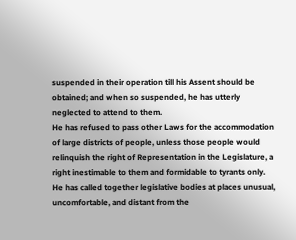suspended in their operation till his Assent should be obtained; and when so suspended, he has utterly neglected to attend to them.
He has refused to pass other Laws for the accommodation of large districts of people, unless those people would relinquish the right of Representation in the Legislature, a right inestimable to them and formidable to tyrants only.
He has called together legislative bodies at places unusual, uncomfortable, and distant from the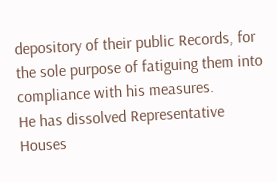depository of their public Records, for the sole purpose of fatiguing them into compliance with his measures.
He has dissolved Representative Houses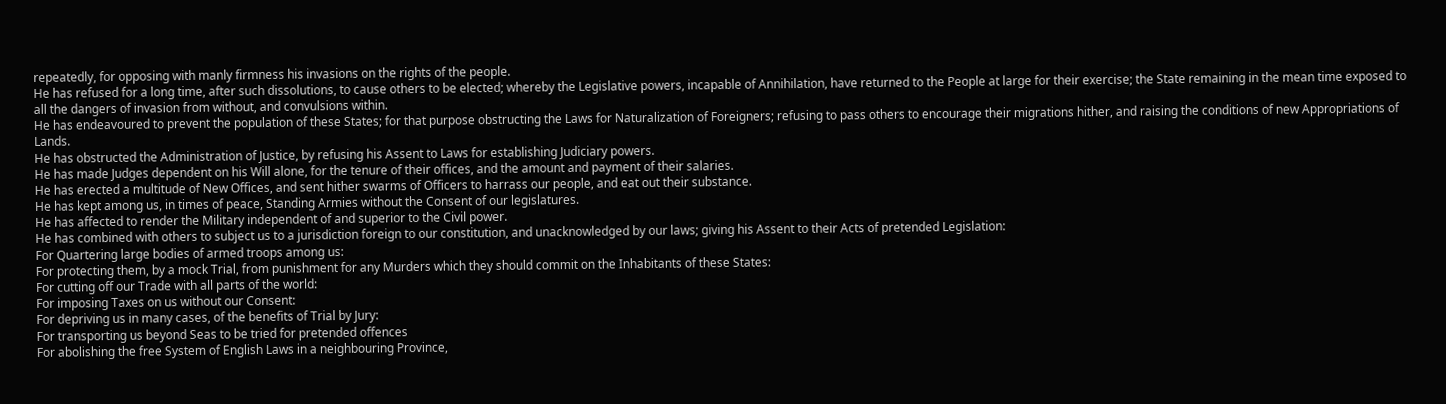repeatedly, for opposing with manly firmness his invasions on the rights of the people.
He has refused for a long time, after such dissolutions, to cause others to be elected; whereby the Legislative powers, incapable of Annihilation, have returned to the People at large for their exercise; the State remaining in the mean time exposed to all the dangers of invasion from without, and convulsions within.
He has endeavoured to prevent the population of these States; for that purpose obstructing the Laws for Naturalization of Foreigners; refusing to pass others to encourage their migrations hither, and raising the conditions of new Appropriations of Lands.
He has obstructed the Administration of Justice, by refusing his Assent to Laws for establishing Judiciary powers.
He has made Judges dependent on his Will alone, for the tenure of their offices, and the amount and payment of their salaries.
He has erected a multitude of New Offices, and sent hither swarms of Officers to harrass our people, and eat out their substance.
He has kept among us, in times of peace, Standing Armies without the Consent of our legislatures.
He has affected to render the Military independent of and superior to the Civil power.
He has combined with others to subject us to a jurisdiction foreign to our constitution, and unacknowledged by our laws; giving his Assent to their Acts of pretended Legislation:
For Quartering large bodies of armed troops among us:
For protecting them, by a mock Trial, from punishment for any Murders which they should commit on the Inhabitants of these States:
For cutting off our Trade with all parts of the world:
For imposing Taxes on us without our Consent:
For depriving us in many cases, of the benefits of Trial by Jury:
For transporting us beyond Seas to be tried for pretended offences
For abolishing the free System of English Laws in a neighbouring Province,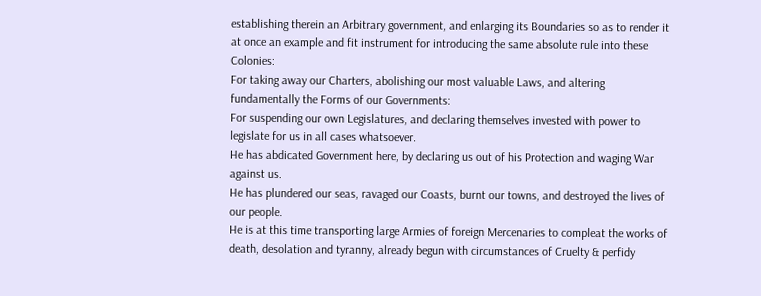establishing therein an Arbitrary government, and enlarging its Boundaries so as to render it at once an example and fit instrument for introducing the same absolute rule into these Colonies:
For taking away our Charters, abolishing our most valuable Laws, and altering fundamentally the Forms of our Governments:
For suspending our own Legislatures, and declaring themselves invested with power to legislate for us in all cases whatsoever.
He has abdicated Government here, by declaring us out of his Protection and waging War against us.
He has plundered our seas, ravaged our Coasts, burnt our towns, and destroyed the lives of our people.
He is at this time transporting large Armies of foreign Mercenaries to compleat the works of death, desolation and tyranny, already begun with circumstances of Cruelty & perfidy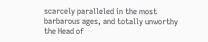scarcely paralleled in the most barbarous ages, and totally unworthy the Head of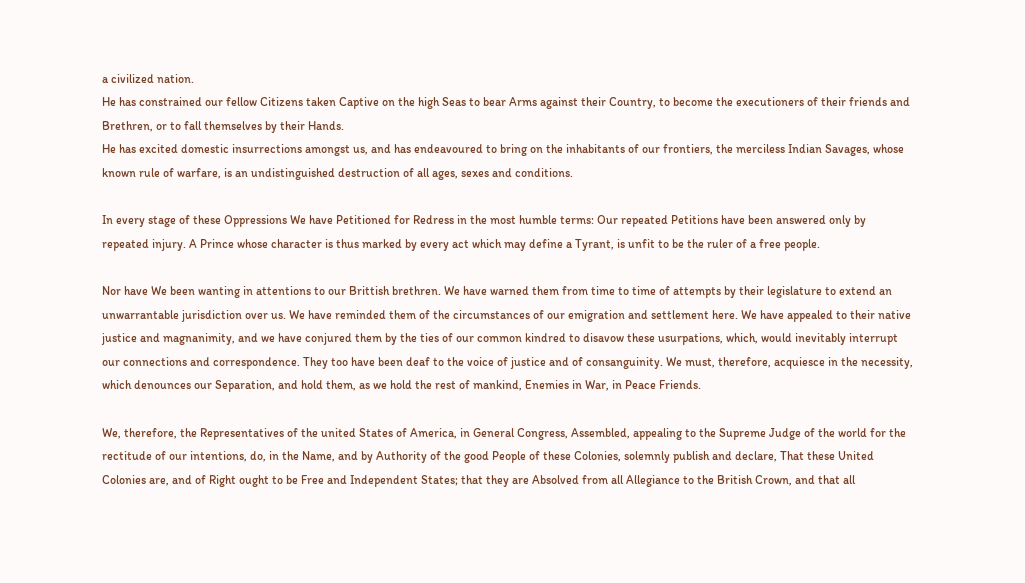a civilized nation.
He has constrained our fellow Citizens taken Captive on the high Seas to bear Arms against their Country, to become the executioners of their friends and Brethren, or to fall themselves by their Hands.
He has excited domestic insurrections amongst us, and has endeavoured to bring on the inhabitants of our frontiers, the merciless Indian Savages, whose known rule of warfare, is an undistinguished destruction of all ages, sexes and conditions.

In every stage of these Oppressions We have Petitioned for Redress in the most humble terms: Our repeated Petitions have been answered only by repeated injury. A Prince whose character is thus marked by every act which may define a Tyrant, is unfit to be the ruler of a free people.

Nor have We been wanting in attentions to our Brittish brethren. We have warned them from time to time of attempts by their legislature to extend an unwarrantable jurisdiction over us. We have reminded them of the circumstances of our emigration and settlement here. We have appealed to their native justice and magnanimity, and we have conjured them by the ties of our common kindred to disavow these usurpations, which, would inevitably interrupt our connections and correspondence. They too have been deaf to the voice of justice and of consanguinity. We must, therefore, acquiesce in the necessity, which denounces our Separation, and hold them, as we hold the rest of mankind, Enemies in War, in Peace Friends.

We, therefore, the Representatives of the united States of America, in General Congress, Assembled, appealing to the Supreme Judge of the world for the rectitude of our intentions, do, in the Name, and by Authority of the good People of these Colonies, solemnly publish and declare, That these United Colonies are, and of Right ought to be Free and Independent States; that they are Absolved from all Allegiance to the British Crown, and that all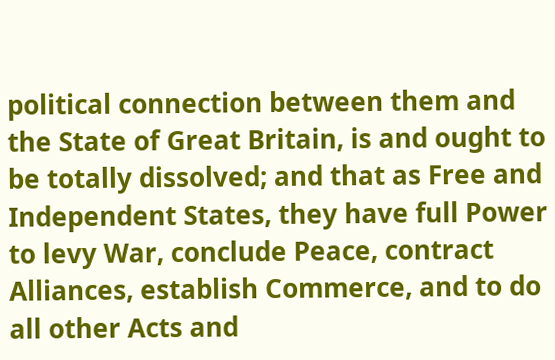political connection between them and the State of Great Britain, is and ought to be totally dissolved; and that as Free and Independent States, they have full Power to levy War, conclude Peace, contract Alliances, establish Commerce, and to do all other Acts and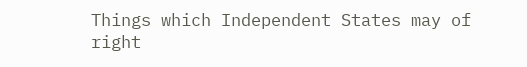Things which Independent States may of right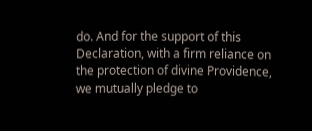do. And for the support of this Declaration, with a firm reliance on the protection of divine Providence, we mutually pledge to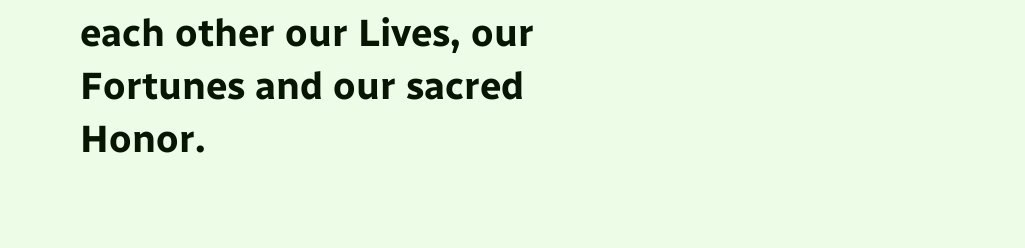each other our Lives, our Fortunes and our sacred Honor.